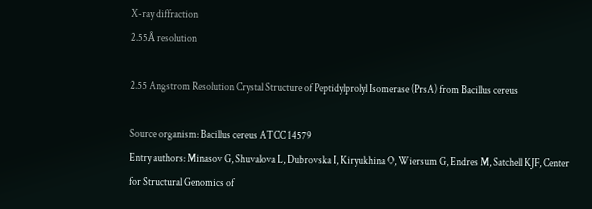X-ray diffraction
2.55Å resolution

2.55 Angstrom Resolution Crystal Structure of Peptidylprolyl Isomerase (PrsA) from Bacillus cereus

Source organism: Bacillus cereus ATCC 14579
Entry authors: Minasov G, Shuvalova L, Dubrovska I, Kiryukhina O, Wiersum G, Endres M, Satchell KJF, Center for Structural Genomics of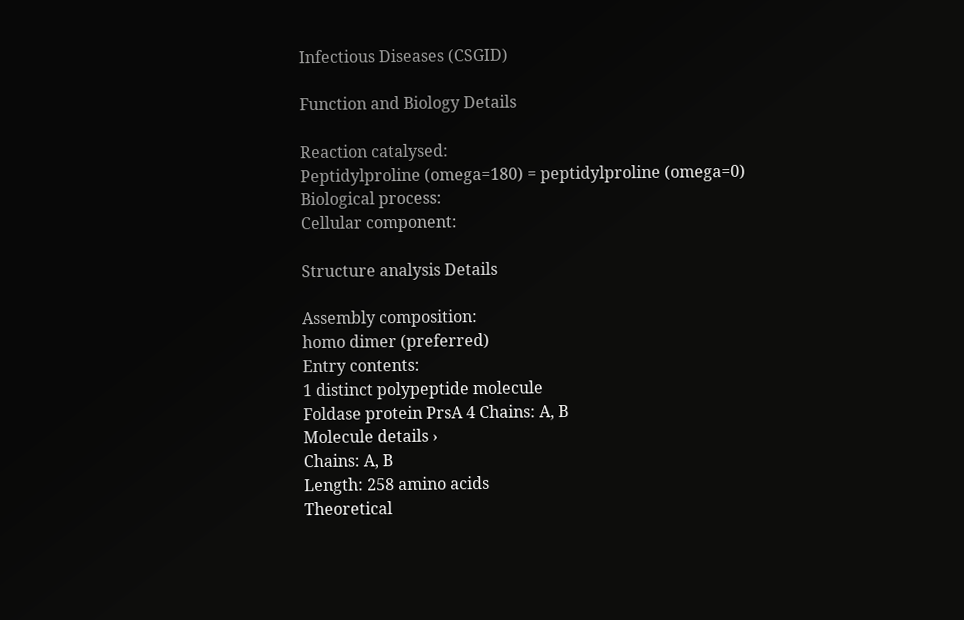Infectious Diseases (CSGID)

Function and Biology Details

Reaction catalysed:
Peptidylproline (omega=180) = peptidylproline (omega=0)
Biological process:
Cellular component:

Structure analysis Details

Assembly composition:
homo dimer (preferred)
Entry contents:
1 distinct polypeptide molecule
Foldase protein PrsA 4 Chains: A, B
Molecule details ›
Chains: A, B
Length: 258 amino acids
Theoretical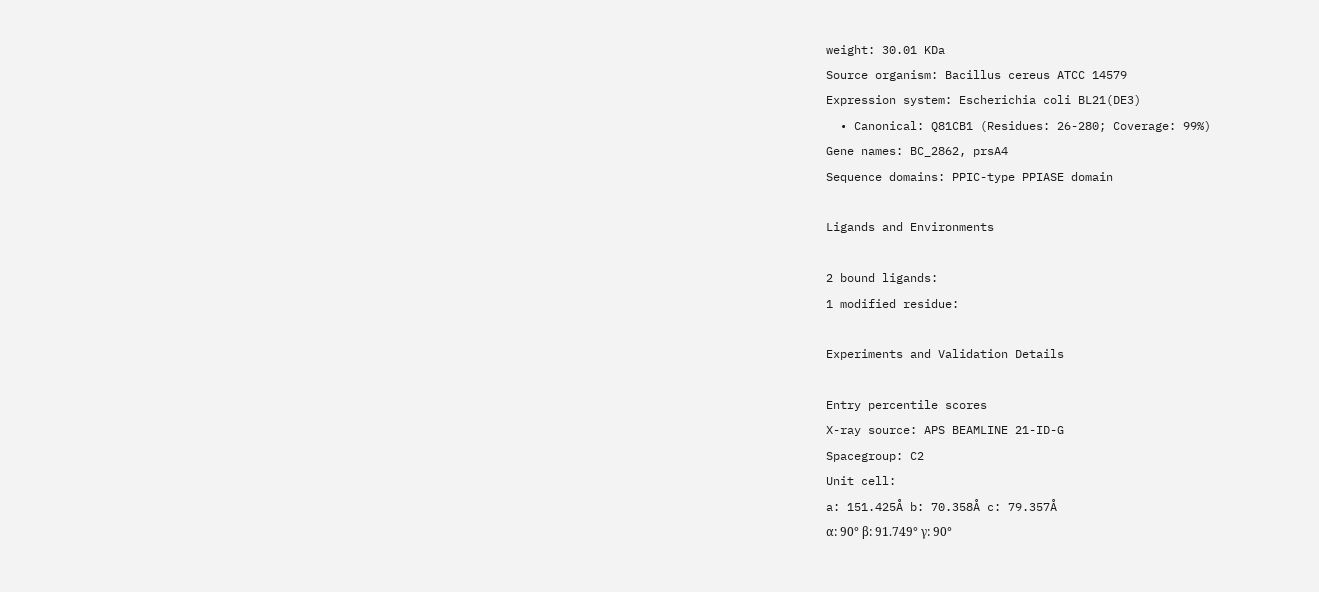weight: 30.01 KDa
Source organism: Bacillus cereus ATCC 14579
Expression system: Escherichia coli BL21(DE3)
  • Canonical: Q81CB1 (Residues: 26-280; Coverage: 99%)
Gene names: BC_2862, prsA4
Sequence domains: PPIC-type PPIASE domain

Ligands and Environments

2 bound ligands:
1 modified residue:

Experiments and Validation Details

Entry percentile scores
X-ray source: APS BEAMLINE 21-ID-G
Spacegroup: C2
Unit cell:
a: 151.425Å b: 70.358Å c: 79.357Å
α: 90° β: 91.749° γ: 90°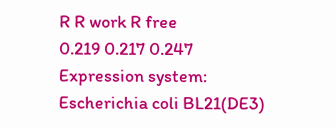R R work R free
0.219 0.217 0.247
Expression system: Escherichia coli BL21(DE3)